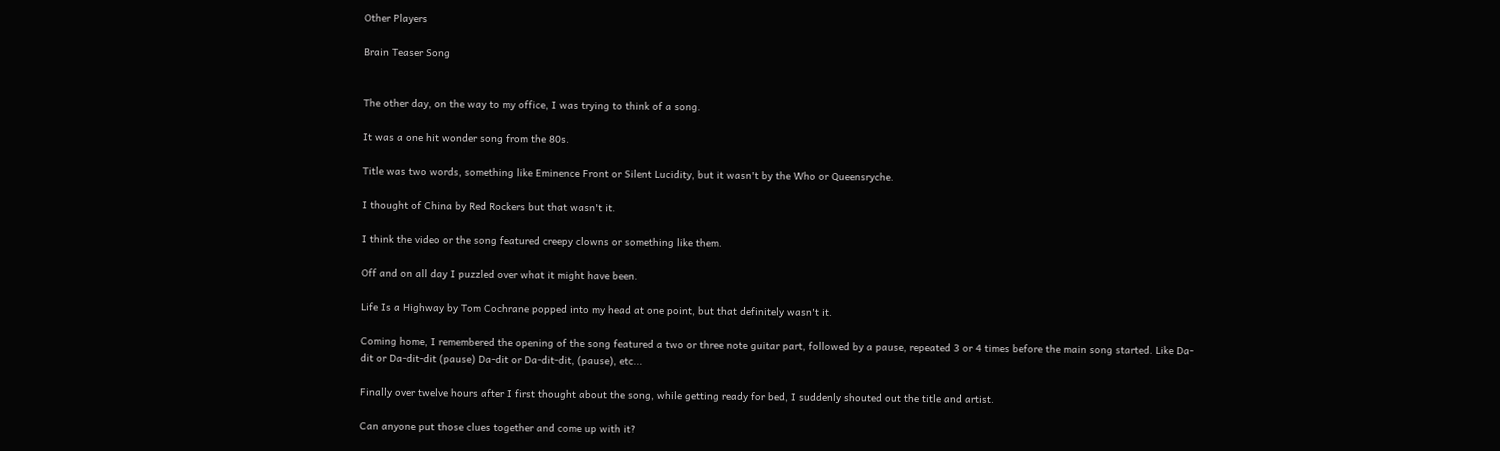Other Players

Brain Teaser Song


The other day, on the way to my office, I was trying to think of a song.

It was a one hit wonder song from the 80s.

Title was two words, something like Eminence Front or Silent Lucidity, but it wasn't by the Who or Queensryche.

I thought of China by Red Rockers but that wasn't it.

I think the video or the song featured creepy clowns or something like them.

Off and on all day I puzzled over what it might have been.

Life Is a Highway by Tom Cochrane popped into my head at one point, but that definitely wasn't it.

Coming home, I remembered the opening of the song featured a two or three note guitar part, followed by a pause, repeated 3 or 4 times before the main song started. Like Da-dit or Da-dit-dit (pause) Da-dit or Da-dit-dit, (pause), etc...

Finally over twelve hours after I first thought about the song, while getting ready for bed, I suddenly shouted out the title and artist.

Can anyone put those clues together and come up with it?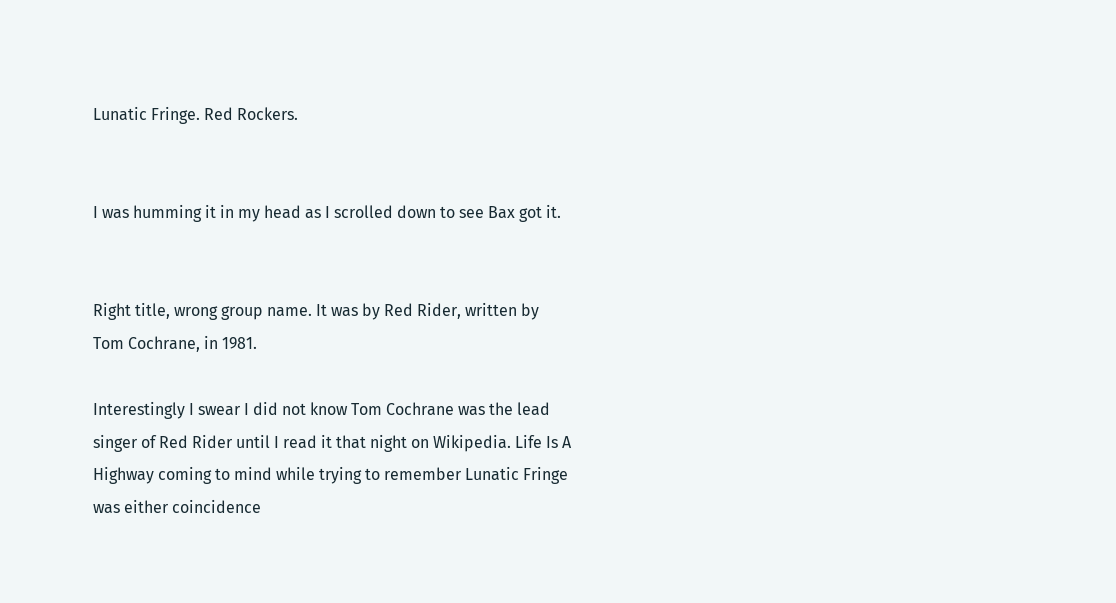Lunatic Fringe. Red Rockers.


I was humming it in my head as I scrolled down to see Bax got it.


Right title, wrong group name. It was by Red Rider, written by Tom Cochrane, in 1981.

Interestingly I swear I did not know Tom Cochrane was the lead singer of Red Rider until I read it that night on Wikipedia. Life Is A Highway coming to mind while trying to remember Lunatic Fringe was either coincidence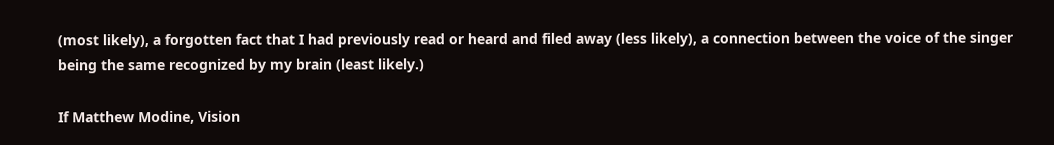(most likely), a forgotten fact that I had previously read or heard and filed away (less likely), a connection between the voice of the singer being the same recognized by my brain (least likely.)

If Matthew Modine, Vision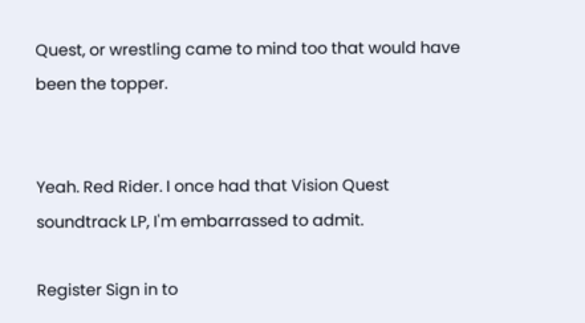Quest, or wrestling came to mind too that would have been the topper.


Yeah. Red Rider. I once had that Vision Quest soundtrack LP, I'm embarrassed to admit.

Register Sign in to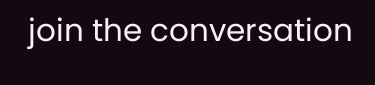join the conversation